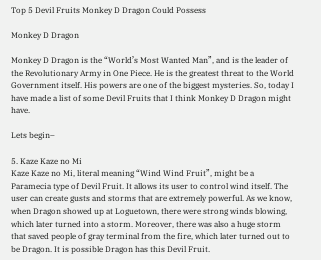Top 5 Devil Fruits Monkey D Dragon Could Possess

Monkey D Dragon

Monkey D Dragon is the “World’s Most Wanted Man”, and is the leader of the Revolutionary Army in One Piece. He is the greatest threat to the World Government itself. His powers are one of the biggest mysteries. So, today I have made a list of some Devil Fruits that I think Monkey D Dragon might have.

Lets begin–

5. Kaze Kaze no Mi
Kaze Kaze no Mi, literal meaning “Wind Wind Fruit”, might be a Paramecia type of Devil Fruit. It allows its user to control wind itself. The user can create gusts and storms that are extremely powerful. As we know, when Dragon showed up at Loguetown, there were strong winds blowing, which later turned into a storm. Moreover, there was also a huge storm that saved people of gray terminal from the fire, which later turned out to be Dragon. It is possible Dragon has this Devil Fruit.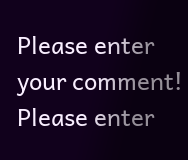Please enter your comment!
Please enter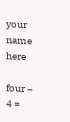your name here

four − 4 =